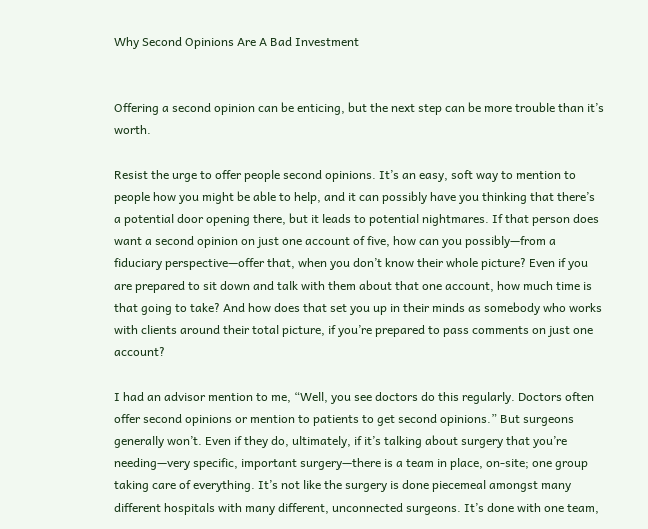Why Second Opinions Are A Bad Investment


Offering a second opinion can be enticing, but the next step can be more trouble than it’s worth.

Resist the urge to offer people second opinions. It’s an easy, soft way to mention to people how you might be able to help, and it can possibly have you thinking that there’s a potential door opening there, but it leads to potential nightmares. If that person does want a second opinion on just one account of five, how can you possibly—from a fiduciary perspective—offer that, when you don’t know their whole picture? Even if you are prepared to sit down and talk with them about that one account, how much time is that going to take? And how does that set you up in their minds as somebody who works with clients around their total picture, if you’re prepared to pass comments on just one account?

I had an advisor mention to me, “Well, you see doctors do this regularly. Doctors often offer second opinions or mention to patients to get second opinions.” But surgeons generally won’t. Even if they do, ultimately, if it’s talking about surgery that you’re needing—very specific, important surgery—there is a team in place, on-site; one group taking care of everything. It’s not like the surgery is done piecemeal amongst many different hospitals with many different, unconnected surgeons. It’s done with one team,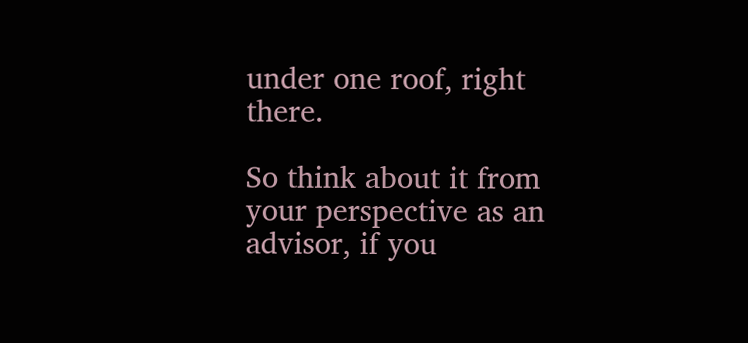under one roof, right there.

So think about it from your perspective as an advisor, if you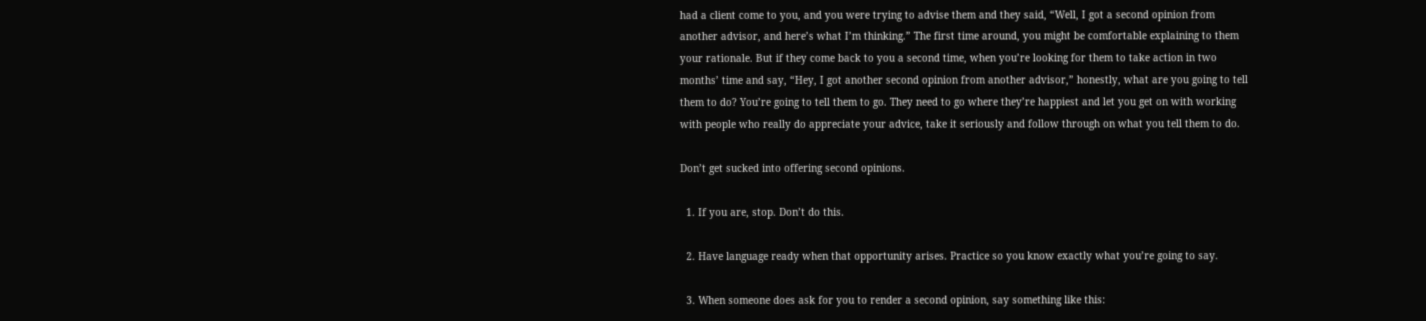had a client come to you, and you were trying to advise them and they said, “Well, I got a second opinion from another advisor, and here’s what I’m thinking.” The first time around, you might be comfortable explaining to them your rationale. But if they come back to you a second time, when you’re looking for them to take action in two months’ time and say, “Hey, I got another second opinion from another advisor,” honestly, what are you going to tell them to do? You’re going to tell them to go. They need to go where they’re happiest and let you get on with working with people who really do appreciate your advice, take it seriously and follow through on what you tell them to do.

Don’t get sucked into offering second opinions.

  1. If you are, stop. Don’t do this.

  2. Have language ready when that opportunity arises. Practice so you know exactly what you’re going to say.

  3. When someone does ask for you to render a second opinion, say something like this: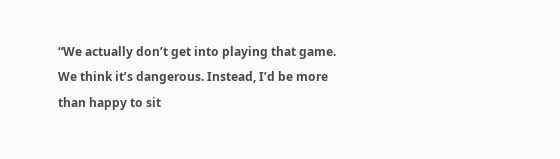“We actually don’t get into playing that game. We think it’s dangerous. Instead, I’d be more than happy to sit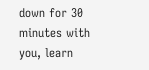down for 30 minutes with you, learn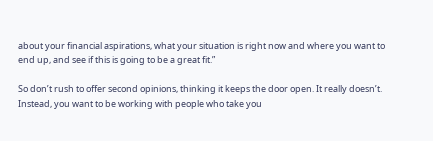about your financial aspirations, what your situation is right now and where you want to end up, and see if this is going to be a great fit.”

So don’t rush to offer second opinions, thinking it keeps the door open. It really doesn’t. Instead, you want to be working with people who take you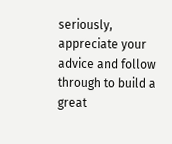seriously, appreciate your advice and follow through to build a great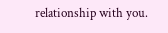relationship with you.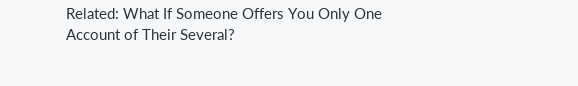Related: What If Someone Offers You Only One Account of Their Several?